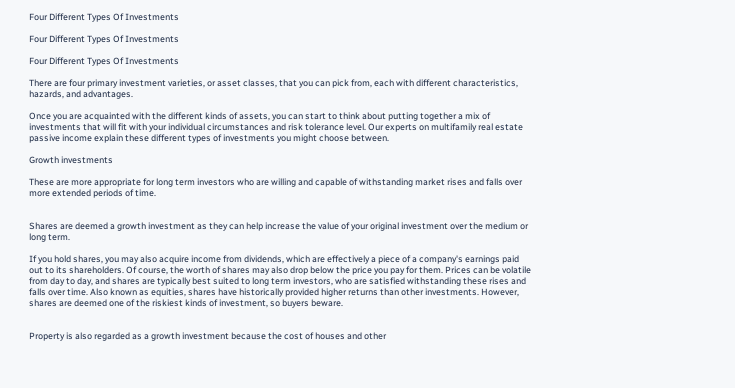Four Different Types Of Investments

Four Different Types Of Investments

Four Different Types Of Investments

There are four primary investment varieties, or asset classes, that you can pick from, each with different characteristics, hazards, and advantages.

Once you are acquainted with the different kinds of assets, you can start to think about putting together a mix of investments that will fit with your individual circumstances and risk tolerance level. Our experts on multifamily real estate passive income explain these different types of investments you might choose between.

Growth investments

These are more appropriate for long term investors who are willing and capable of withstanding market rises and falls over more extended periods of time.


Shares are deemed a growth investment as they can help increase the value of your original investment over the medium or long term.

If you hold shares, you may also acquire income from dividends, which are effectively a piece of a company's earnings paid out to its shareholders. Of course, the worth of shares may also drop below the price you pay for them. Prices can be volatile from day to day, and shares are typically best suited to long term investors, who are satisfied withstanding these rises and falls over time. Also known as equities, shares have historically provided higher returns than other investments. However, shares are deemed one of the riskiest kinds of investment, so buyers beware.


Property is also regarded as a growth investment because the cost of houses and other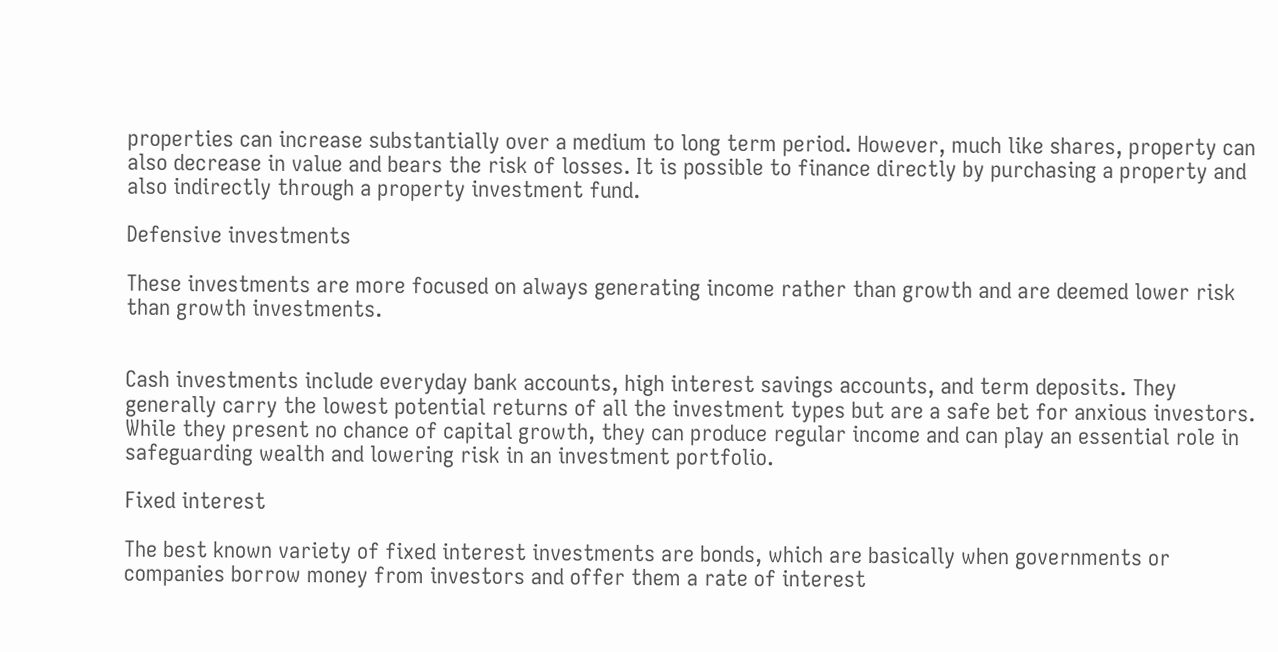properties can increase substantially over a medium to long term period. However, much like shares, property can also decrease in value and bears the risk of losses. It is possible to finance directly by purchasing a property and also indirectly through a property investment fund.

Defensive investments

These investments are more focused on always generating income rather than growth and are deemed lower risk than growth investments.


Cash investments include everyday bank accounts, high interest savings accounts, and term deposits. They generally carry the lowest potential returns of all the investment types but are a safe bet for anxious investors. While they present no chance of capital growth, they can produce regular income and can play an essential role in safeguarding wealth and lowering risk in an investment portfolio.

Fixed interest

The best known variety of fixed interest investments are bonds, which are basically when governments or companies borrow money from investors and offer them a rate of interest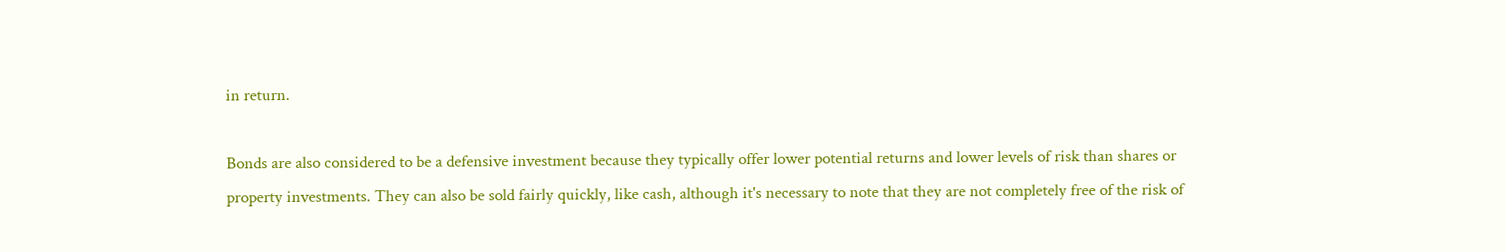in return.

Bonds are also considered to be a defensive investment because they typically offer lower potential returns and lower levels of risk than shares or property investments. They can also be sold fairly quickly, like cash, although it's necessary to note that they are not completely free of the risk of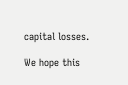capital losses.

We hope this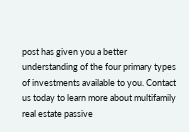post has given you a better understanding of the four primary types of investments available to you. Contact us today to learn more about multifamily real estate passive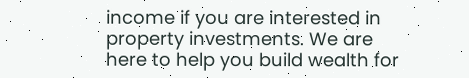income if you are interested in property investments. We are here to help you build wealth for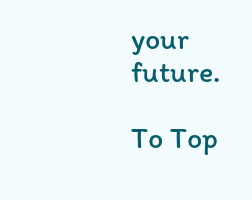your future.

To Top